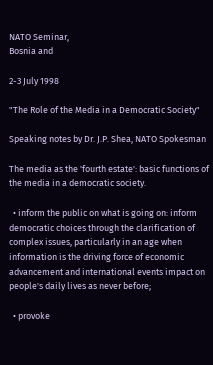NATO Seminar,
Bosnia and

2-3 July 1998

"The Role of the Media in a Democratic Society"

Speaking notes by Dr. J.P. Shea, NATO Spokesman

The media as the 'fourth estate': basic functions of the media in a democratic society.

  • inform the public on what is going on: inform democratic choices through the clarification of complex issues, particularly in an age when information is the driving force of economic advancement and international events impact on people's daily lives as never before;

  • provoke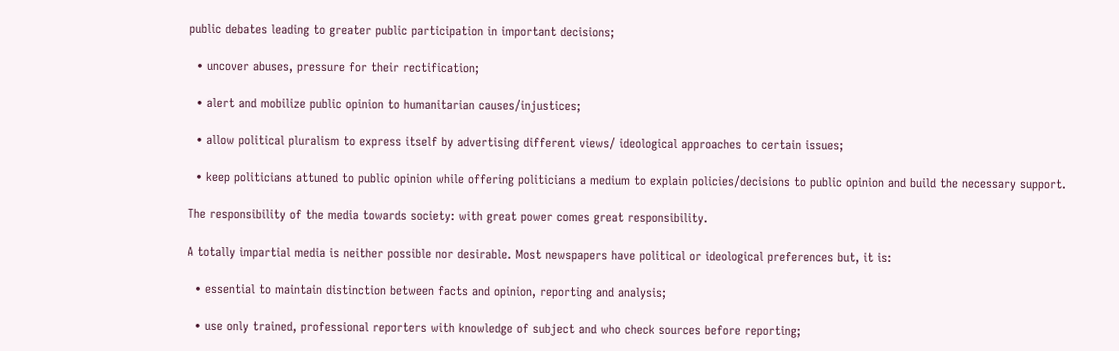public debates leading to greater public participation in important decisions;

  • uncover abuses, pressure for their rectification;

  • alert and mobilize public opinion to humanitarian causes/injustices;

  • allow political pluralism to express itself by advertising different views/ ideological approaches to certain issues;

  • keep politicians attuned to public opinion while offering politicians a medium to explain policies/decisions to public opinion and build the necessary support.

The responsibility of the media towards society: with great power comes great responsibility.

A totally impartial media is neither possible nor desirable. Most newspapers have political or ideological preferences but, it is:

  • essential to maintain distinction between facts and opinion, reporting and analysis;

  • use only trained, professional reporters with knowledge of subject and who check sources before reporting;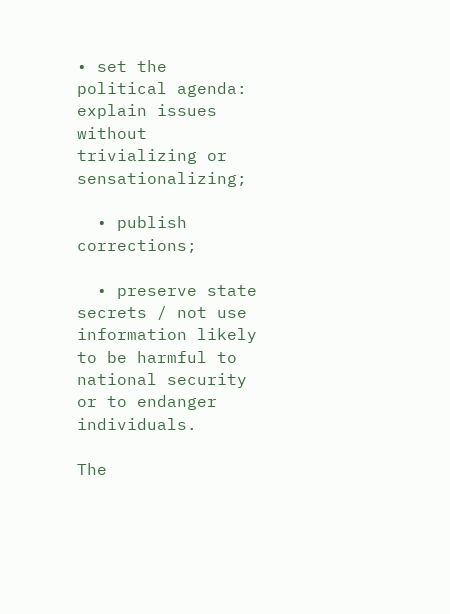• set the political agenda: explain issues without trivializing or sensationalizing;

  • publish corrections;

  • preserve state secrets / not use information likely to be harmful to national security or to endanger individuals.

The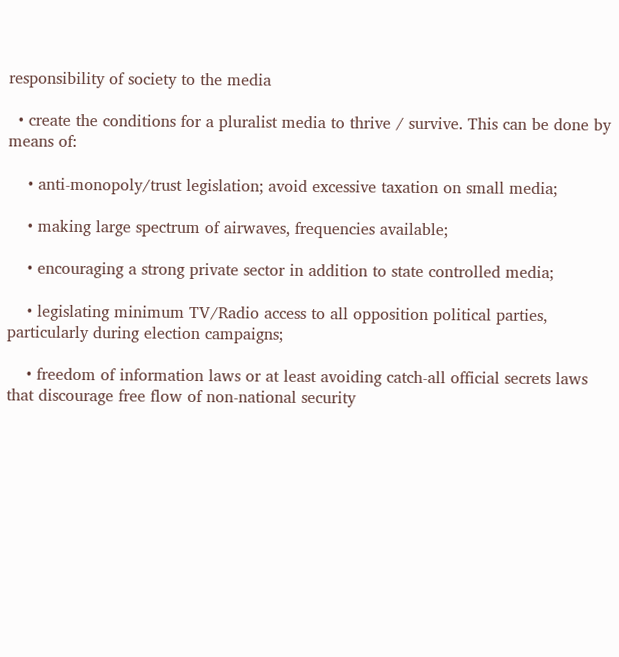responsibility of society to the media

  • create the conditions for a pluralist media to thrive / survive. This can be done by means of:

    • anti-monopoly/trust legislation; avoid excessive taxation on small media;

    • making large spectrum of airwaves, frequencies available;

    • encouraging a strong private sector in addition to state controlled media;

    • legislating minimum TV/Radio access to all opposition political parties, particularly during election campaigns;

    • freedom of information laws or at least avoiding catch-all official secrets laws that discourage free flow of non-national security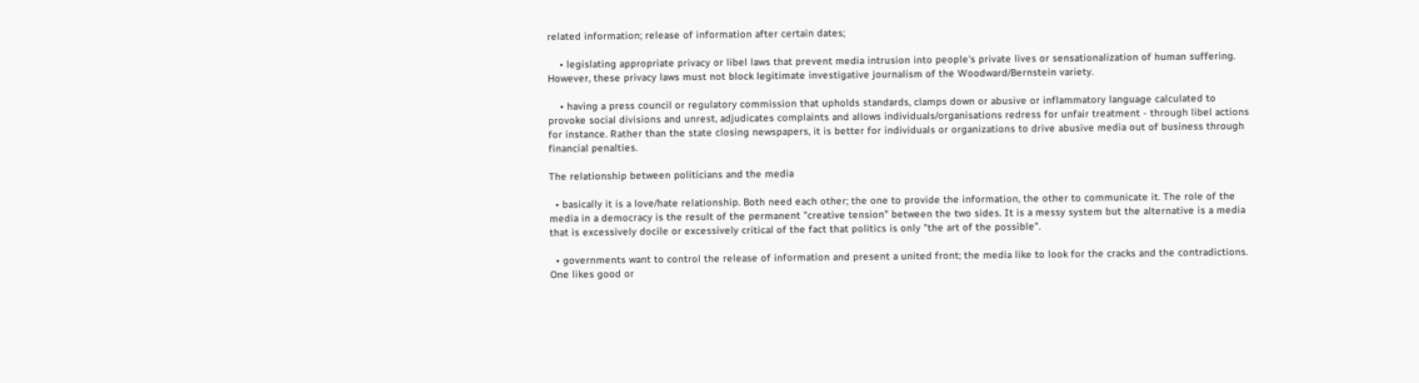related information; release of information after certain dates;

    • legislating appropriate privacy or libel laws that prevent media intrusion into people's private lives or sensationalization of human suffering. However, these privacy laws must not block legitimate investigative journalism of the Woodward/Bernstein variety.

    • having a press council or regulatory commission that upholds standards, clamps down or abusive or inflammatory language calculated to provoke social divisions and unrest, adjudicates complaints and allows individuals/organisations redress for unfair treatment - through libel actions for instance. Rather than the state closing newspapers, it is better for individuals or organizations to drive abusive media out of business through financial penalties.

The relationship between politicians and the media

  • basically it is a love/hate relationship. Both need each other; the one to provide the information, the other to communicate it. The role of the media in a democracy is the result of the permanent "creative tension" between the two sides. It is a messy system but the alternative is a media that is excessively docile or excessively critical of the fact that politics is only "the art of the possible".

  • governments want to control the release of information and present a united front; the media like to look for the cracks and the contradictions. One likes good or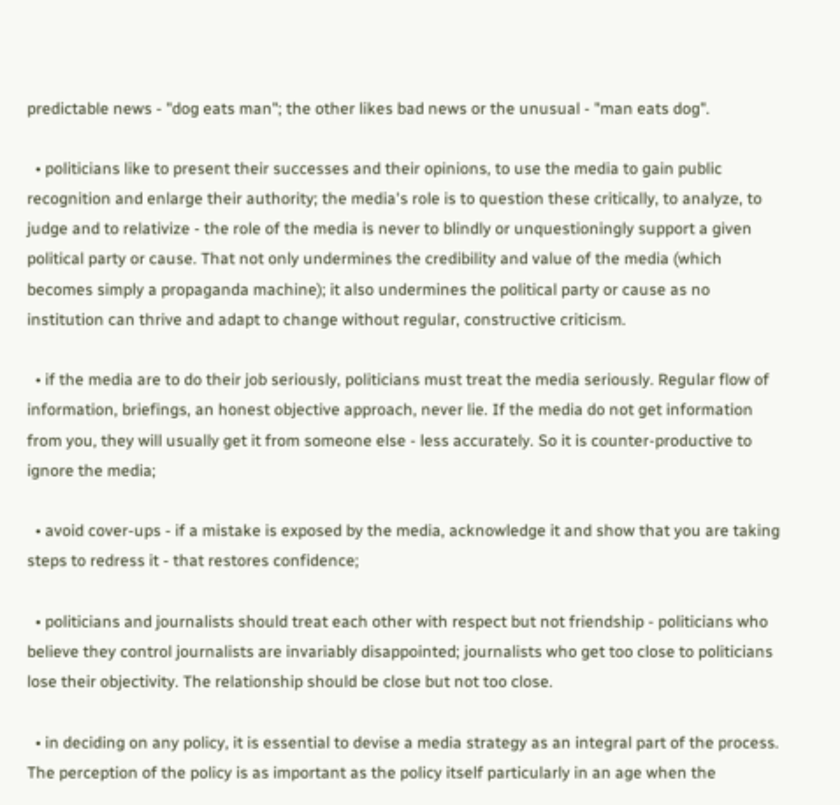predictable news - "dog eats man"; the other likes bad news or the unusual - "man eats dog".

  • politicians like to present their successes and their opinions, to use the media to gain public recognition and enlarge their authority; the media's role is to question these critically, to analyze, to judge and to relativize - the role of the media is never to blindly or unquestioningly support a given political party or cause. That not only undermines the credibility and value of the media (which becomes simply a propaganda machine); it also undermines the political party or cause as no institution can thrive and adapt to change without regular, constructive criticism.

  • if the media are to do their job seriously, politicians must treat the media seriously. Regular flow of information, briefings, an honest objective approach, never lie. If the media do not get information from you, they will usually get it from someone else - less accurately. So it is counter-productive to ignore the media;

  • avoid cover-ups - if a mistake is exposed by the media, acknowledge it and show that you are taking steps to redress it - that restores confidence;

  • politicians and journalists should treat each other with respect but not friendship - politicians who believe they control journalists are invariably disappointed; journalists who get too close to politicians lose their objectivity. The relationship should be close but not too close.

  • in deciding on any policy, it is essential to devise a media strategy as an integral part of the process. The perception of the policy is as important as the policy itself particularly in an age when the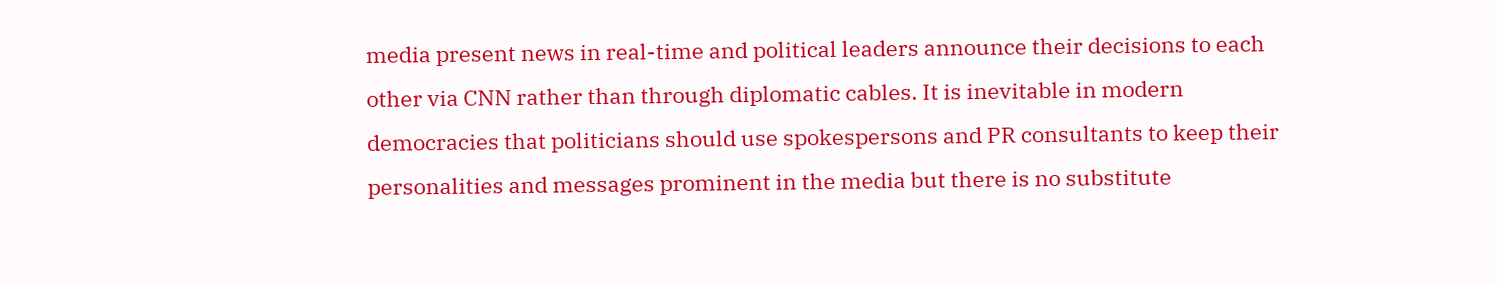media present news in real-time and political leaders announce their decisions to each other via CNN rather than through diplomatic cables. It is inevitable in modern democracies that politicians should use spokespersons and PR consultants to keep their personalities and messages prominent in the media but there is no substitute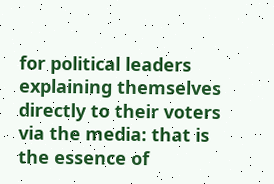for political leaders explaining themselves directly to their voters via the media: that is the essence of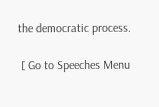the democratic process.

 [ Go to Speeches Menu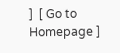]  [ Go to Homepage ]